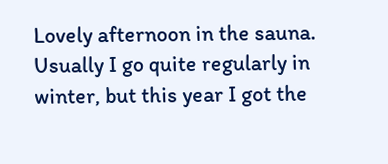Lovely afternoon in the sauna. Usually I go quite regularly in winter, but this year I got the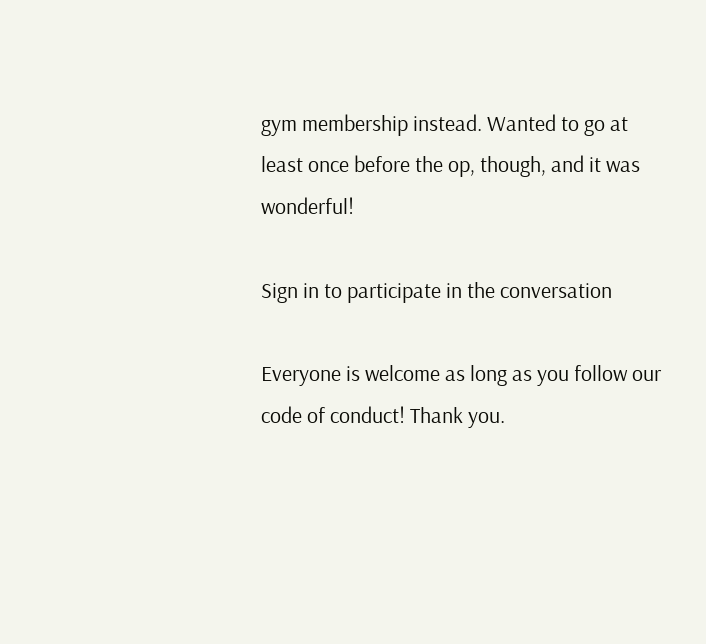gym membership instead. Wanted to go at least once before the op, though, and it was wonderful!

Sign in to participate in the conversation

Everyone is welcome as long as you follow our code of conduct! Thank you.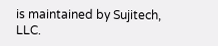is maintained by Sujitech, LLC.